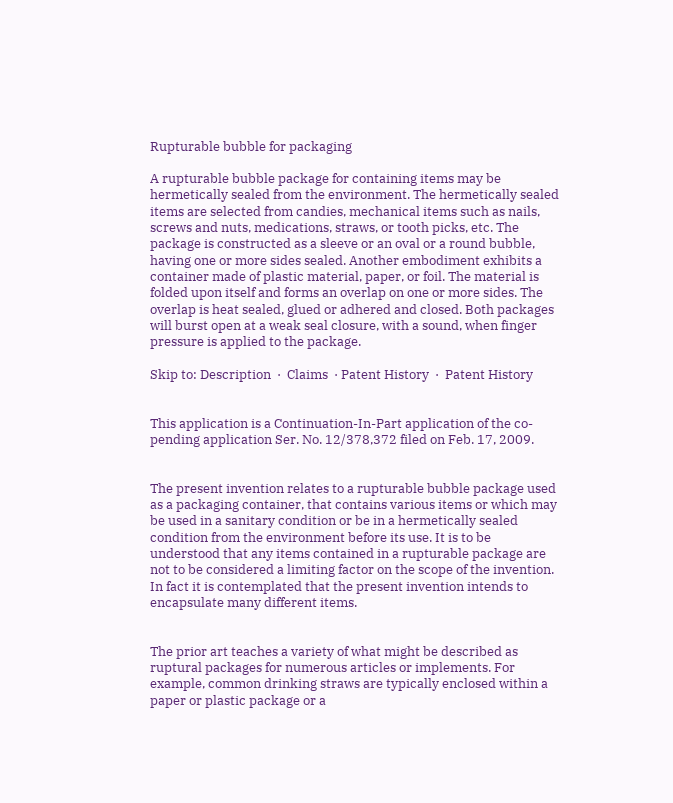Rupturable bubble for packaging

A rupturable bubble package for containing items may be hermetically sealed from the environment. The hermetically sealed items are selected from candies, mechanical items such as nails, screws and nuts, medications, straws, or tooth picks, etc. The package is constructed as a sleeve or an oval or a round bubble, having one or more sides sealed. Another embodiment exhibits a container made of plastic material, paper, or foil. The material is folded upon itself and forms an overlap on one or more sides. The overlap is heat sealed, glued or adhered and closed. Both packages will burst open at a weak seal closure, with a sound, when finger pressure is applied to the package.

Skip to: Description  ·  Claims  · Patent History  ·  Patent History


This application is a Continuation-In-Part application of the co-pending application Ser. No. 12/378,372 filed on Feb. 17, 2009.


The present invention relates to a rupturable bubble package used as a packaging container, that contains various items or which may be used in a sanitary condition or be in a hermetically sealed condition from the environment before its use. It is to be understood that any items contained in a rupturable package are not to be considered a limiting factor on the scope of the invention. In fact it is contemplated that the present invention intends to encapsulate many different items.


The prior art teaches a variety of what might be described as ruptural packages for numerous articles or implements. For example, common drinking straws are typically enclosed within a paper or plastic package or a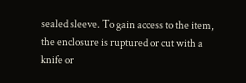sealed sleeve. To gain access to the item, the enclosure is ruptured or cut with a knife or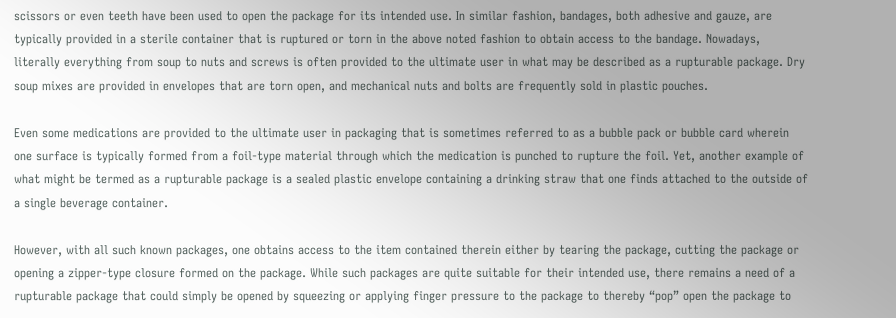scissors or even teeth have been used to open the package for its intended use. In similar fashion, bandages, both adhesive and gauze, are typically provided in a sterile container that is ruptured or torn in the above noted fashion to obtain access to the bandage. Nowadays, literally everything from soup to nuts and screws is often provided to the ultimate user in what may be described as a rupturable package. Dry soup mixes are provided in envelopes that are torn open, and mechanical nuts and bolts are frequently sold in plastic pouches.

Even some medications are provided to the ultimate user in packaging that is sometimes referred to as a bubble pack or bubble card wherein one surface is typically formed from a foil-type material through which the medication is punched to rupture the foil. Yet, another example of what might be termed as a rupturable package is a sealed plastic envelope containing a drinking straw that one finds attached to the outside of a single beverage container.

However, with all such known packages, one obtains access to the item contained therein either by tearing the package, cutting the package or opening a zipper-type closure formed on the package. While such packages are quite suitable for their intended use, there remains a need of a rupturable package that could simply be opened by squeezing or applying finger pressure to the package to thereby “pop” open the package to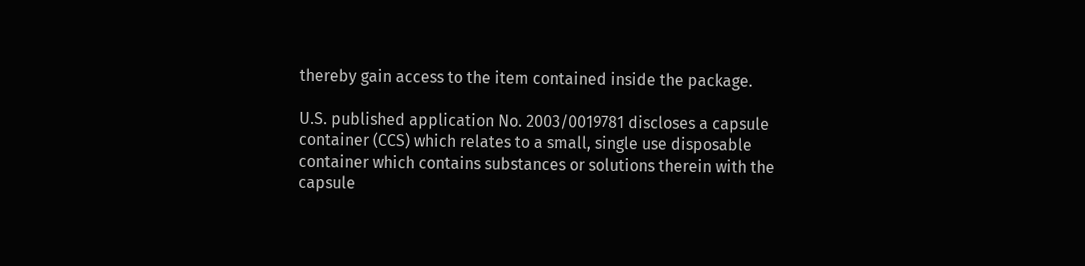thereby gain access to the item contained inside the package.

U.S. published application No. 2003/0019781 discloses a capsule container (CCS) which relates to a small, single use disposable container which contains substances or solutions therein with the capsule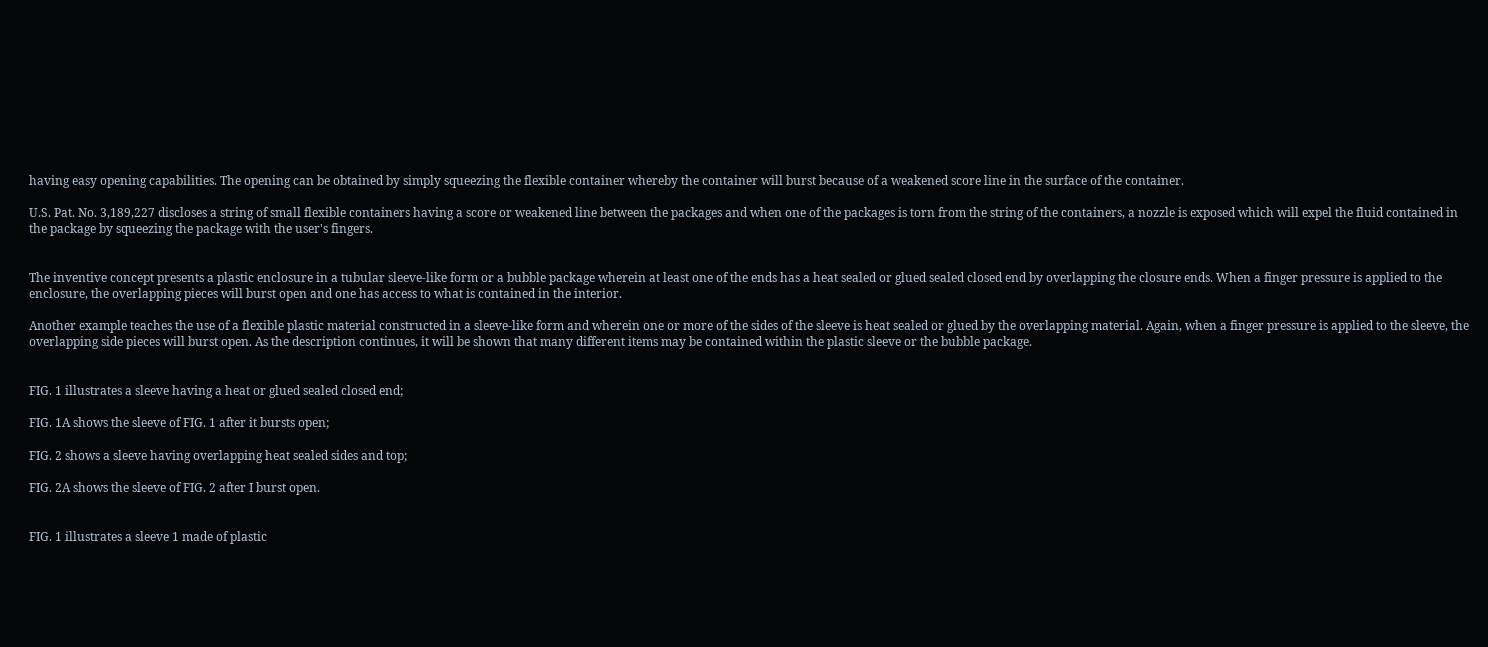having easy opening capabilities. The opening can be obtained by simply squeezing the flexible container whereby the container will burst because of a weakened score line in the surface of the container.

U.S. Pat. No. 3,189,227 discloses a string of small flexible containers having a score or weakened line between the packages and when one of the packages is torn from the string of the containers, a nozzle is exposed which will expel the fluid contained in the package by squeezing the package with the user's fingers.


The inventive concept presents a plastic enclosure in a tubular sleeve-like form or a bubble package wherein at least one of the ends has a heat sealed or glued sealed closed end by overlapping the closure ends. When a finger pressure is applied to the enclosure, the overlapping pieces will burst open and one has access to what is contained in the interior.

Another example teaches the use of a flexible plastic material constructed in a sleeve-like form and wherein one or more of the sides of the sleeve is heat sealed or glued by the overlapping material. Again, when a finger pressure is applied to the sleeve, the overlapping side pieces will burst open. As the description continues, it will be shown that many different items may be contained within the plastic sleeve or the bubble package.


FIG. 1 illustrates a sleeve having a heat or glued sealed closed end;

FIG. 1A shows the sleeve of FIG. 1 after it bursts open;

FIG. 2 shows a sleeve having overlapping heat sealed sides and top;

FIG. 2A shows the sleeve of FIG. 2 after I burst open.


FIG. 1 illustrates a sleeve 1 made of plastic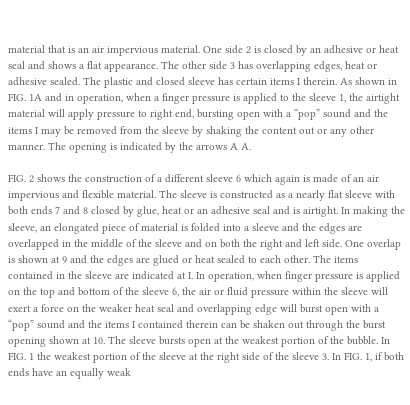material that is an air impervious material. One side 2 is closed by an adhesive or heat seal and shows a flat appearance. The other side 3 has overlapping edges, heat or adhesive sealed. The plastic and closed sleeve has certain items I therein. As shown in FIG. 1A and in operation, when a finger pressure is applied to the sleeve 1, the airtight material will apply pressure to right end, bursting open with a “pop” sound and the items I may be removed from the sleeve by shaking the content out or any other manner. The opening is indicated by the arrows A A.

FIG. 2 shows the construction of a different sleeve 6 which again is made of an air impervious and flexible material. The sleeve is constructed as a nearly flat sleeve with both ends 7 and 8 closed by glue, heat or an adhesive seal and is airtight. In making the sleeve, an elongated piece of material is folded into a sleeve and the edges are overlapped in the middle of the sleeve and on both the right and left side. One overlap is shown at 9 and the edges are glued or heat sealed to each other. The items contained in the sleeve are indicated at I. In operation, when finger pressure is applied on the top and bottom of the sleeve 6, the air or fluid pressure within the sleeve will exert a force on the weaker heat seal and overlapping edge will burst open with a “pop” sound and the items I contained therein can be shaken out through the burst opening shown at 10. The sleeve bursts open at the weakest portion of the bubble. In FIG. 1 the weakest portion of the sleeve at the right side of the sleeve 3. In FIG. 1, if both ends have an equally weak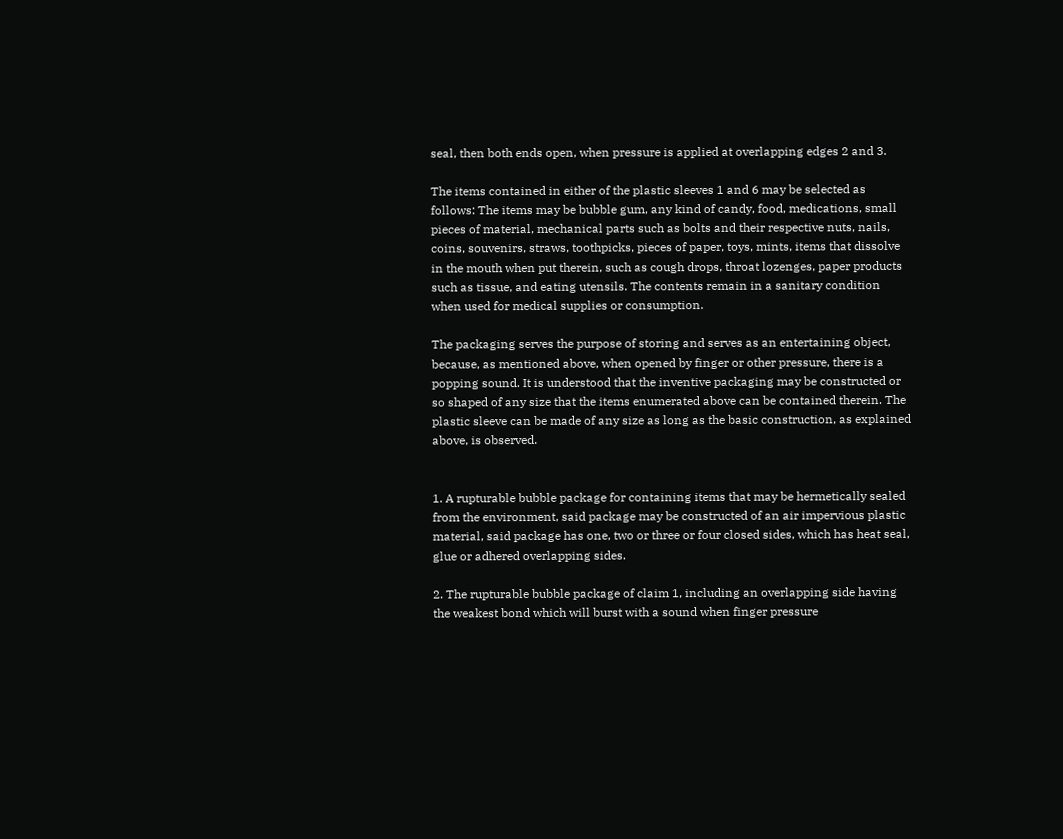seal, then both ends open, when pressure is applied at overlapping edges 2 and 3.

The items contained in either of the plastic sleeves 1 and 6 may be selected as follows: The items may be bubble gum, any kind of candy, food, medications, small pieces of material, mechanical parts such as bolts and their respective nuts, nails, coins, souvenirs, straws, toothpicks, pieces of paper, toys, mints, items that dissolve in the mouth when put therein, such as cough drops, throat lozenges, paper products such as tissue, and eating utensils. The contents remain in a sanitary condition when used for medical supplies or consumption.

The packaging serves the purpose of storing and serves as an entertaining object, because, as mentioned above, when opened by finger or other pressure, there is a popping sound. It is understood that the inventive packaging may be constructed or so shaped of any size that the items enumerated above can be contained therein. The plastic sleeve can be made of any size as long as the basic construction, as explained above, is observed.


1. A rupturable bubble package for containing items that may be hermetically sealed from the environment, said package may be constructed of an air impervious plastic material, said package has one, two or three or four closed sides, which has heat seal, glue or adhered overlapping sides.

2. The rupturable bubble package of claim 1, including an overlapping side having the weakest bond which will burst with a sound when finger pressure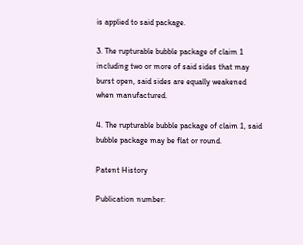is applied to said package.

3. The rupturable bubble package of claim 1 including two or more of said sides that may burst open, said sides are equally weakened when manufactured.

4. The rupturable bubble package of claim 1, said bubble package may be flat or round.

Patent History

Publication number: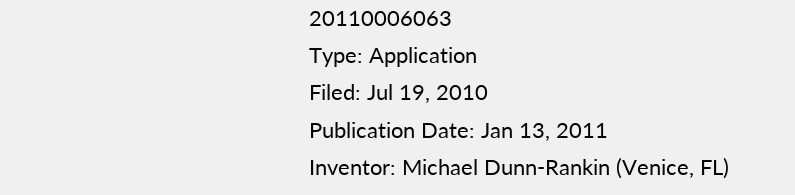20110006063
Type: Application
Filed: Jul 19, 2010
Publication Date: Jan 13, 2011
Inventor: Michael Dunn-Rankin (Venice, FL)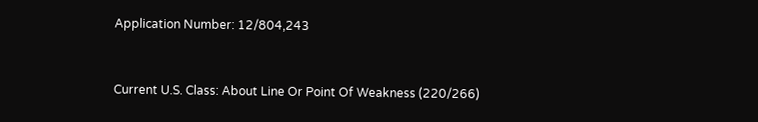Application Number: 12/804,243


Current U.S. Class: About Line Or Point Of Weakness (220/266)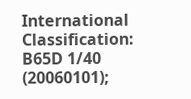International Classification: B65D 1/40 (20060101);